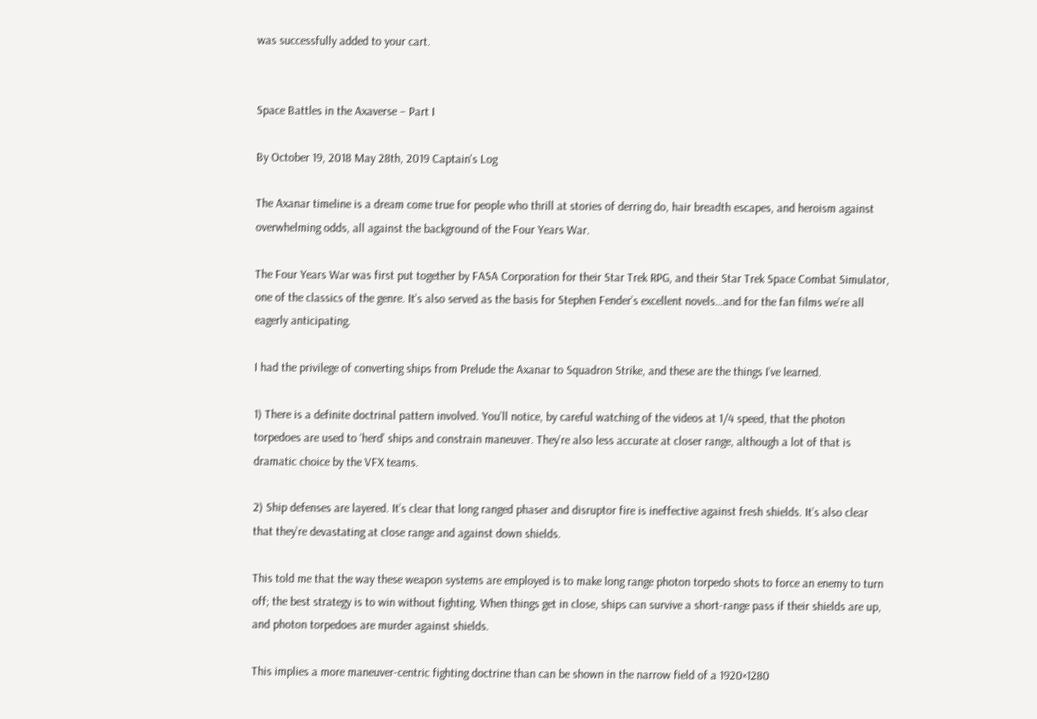was successfully added to your cart.


Space Battles in the Axaverse – Part I

By October 19, 2018 May 28th, 2019 Captain's Log

The Axanar timeline is a dream come true for people who thrill at stories of derring do, hair breadth escapes, and heroism against overwhelming odds, all against the background of the Four Years War.

The Four Years War was first put together by FASA Corporation for their Star Trek RPG, and their Star Trek Space Combat Simulator, one of the classics of the genre. It’s also served as the basis for Stephen Fender’s excellent novels…and for the fan films we’re all eagerly anticipating.

I had the privilege of converting ships from Prelude the Axanar to Squadron Strike, and these are the things I’ve learned.

1) There is a definite doctrinal pattern involved. You’ll notice, by careful watching of the videos at 1/4 speed, that the photon torpedoes are used to ‘herd’ ships and constrain maneuver. They’re also less accurate at closer range, although a lot of that is dramatic choice by the VFX teams.

2) Ship defenses are layered. It’s clear that long ranged phaser and disruptor fire is ineffective against fresh shields. It’s also clear that they’re devastating at close range and against down shields.

This told me that the way these weapon systems are employed is to make long range photon torpedo shots to force an enemy to turn off; the best strategy is to win without fighting. When things get in close, ships can survive a short-range pass if their shields are up, and photon torpedoes are murder against shields.

This implies a more maneuver-centric fighting doctrine than can be shown in the narrow field of a 1920×1280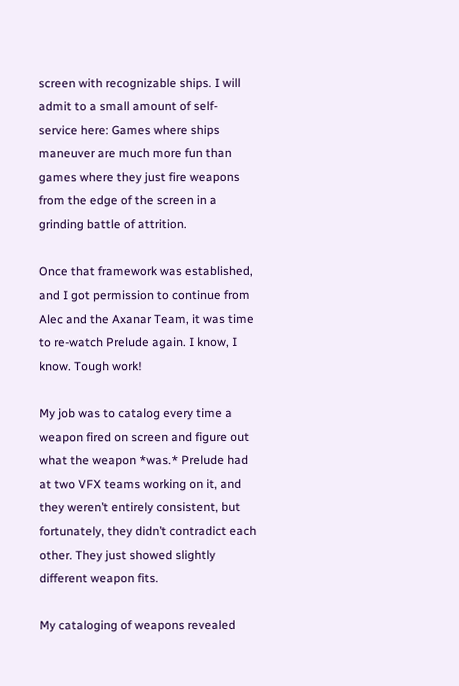screen with recognizable ships. I will admit to a small amount of self-service here: Games where ships maneuver are much more fun than games where they just fire weapons from the edge of the screen in a grinding battle of attrition.

Once that framework was established, and I got permission to continue from Alec and the Axanar Team, it was time to re-watch Prelude again. I know, I know. Tough work!

My job was to catalog every time a weapon fired on screen and figure out what the weapon *was.* Prelude had at two VFX teams working on it, and they weren’t entirely consistent, but fortunately, they didn’t contradict each other. They just showed slightly different weapon fits.

My cataloging of weapons revealed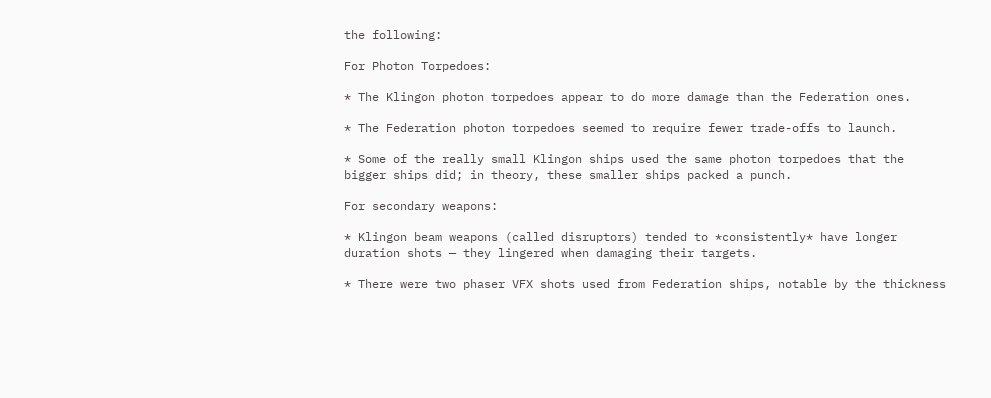the following:

For Photon Torpedoes:

* The Klingon photon torpedoes appear to do more damage than the Federation ones.

* The Federation photon torpedoes seemed to require fewer trade-offs to launch.

* Some of the really small Klingon ships used the same photon torpedoes that the bigger ships did; in theory, these smaller ships packed a punch.

For secondary weapons:

* Klingon beam weapons (called disruptors) tended to *consistently* have longer duration shots — they lingered when damaging their targets.

* There were two phaser VFX shots used from Federation ships, notable by the thickness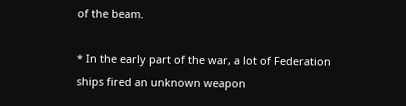of the beam.

* In the early part of the war, a lot of Federation ships fired an unknown weapon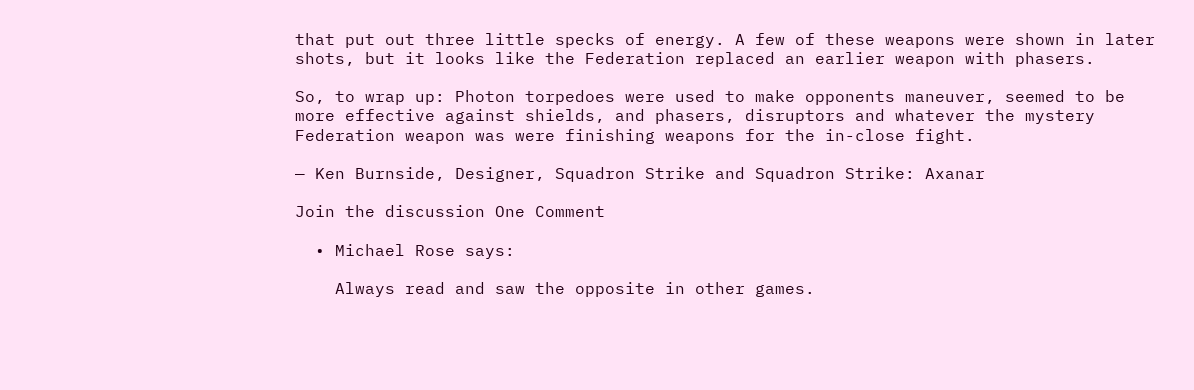that put out three little specks of energy. A few of these weapons were shown in later shots, but it looks like the Federation replaced an earlier weapon with phasers.

So, to wrap up: Photon torpedoes were used to make opponents maneuver, seemed to be more effective against shields, and phasers, disruptors and whatever the mystery Federation weapon was were finishing weapons for the in-close fight.

— Ken Burnside, Designer, Squadron Strike and Squadron Strike: Axanar

Join the discussion One Comment

  • Michael Rose says:

    Always read and saw the opposite in other games.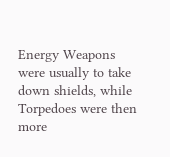Energy Weapons were usually to take down shields, while Torpedoes were then more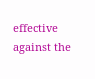effective against the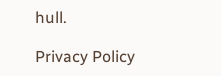hull.

Privacy Policy